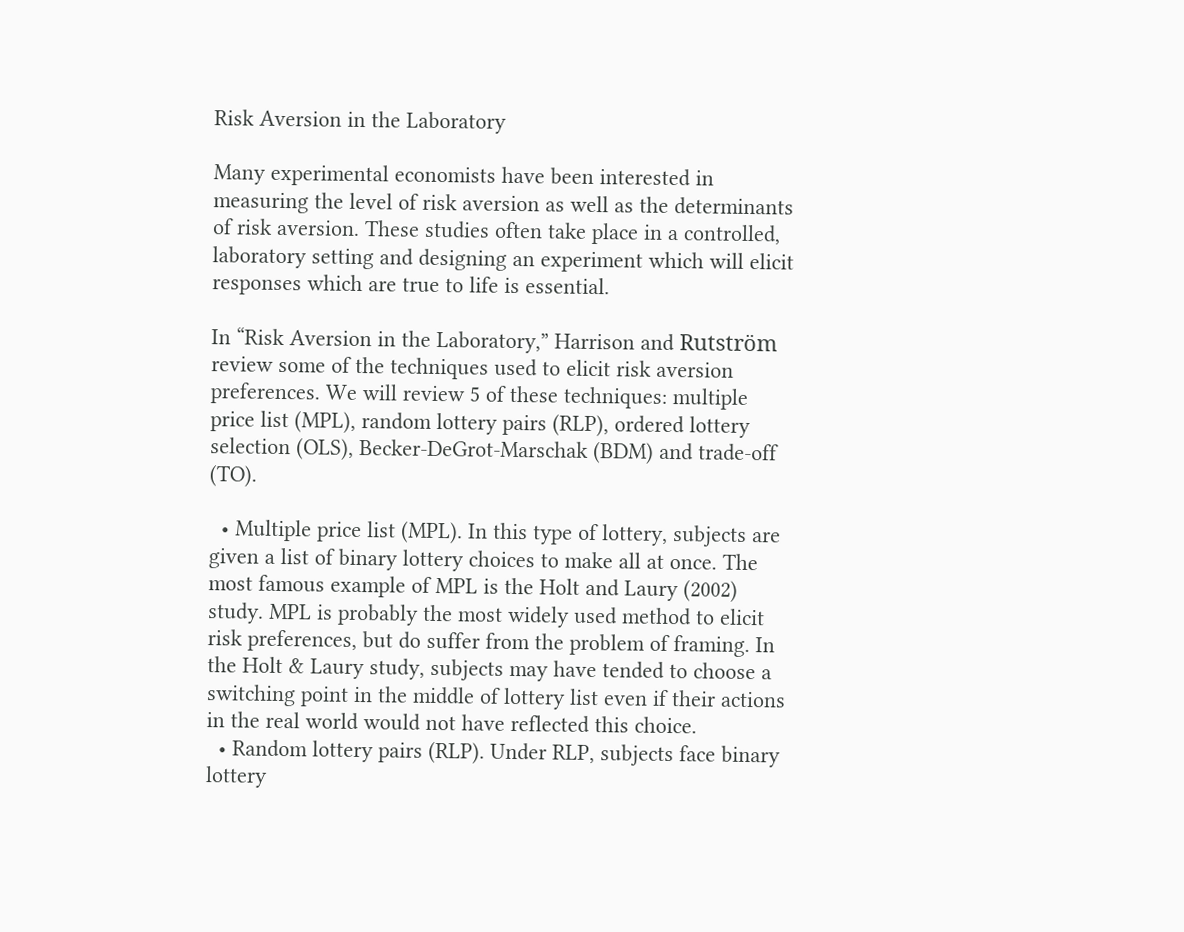Risk Aversion in the Laboratory

Many experimental economists have been interested in measuring the level of risk aversion as well as the determinants of risk aversion. These studies often take place in a controlled, laboratory setting and designing an experiment which will elicit responses which are true to life is essential.

In “Risk Aversion in the Laboratory,” Harrison and Rutström review some of the techniques used to elicit risk aversion preferences. We will review 5 of these techniques: multiple price list (MPL), random lottery pairs (RLP), ordered lottery selection (OLS), Becker-DeGrot-Marschak (BDM) and trade-off (TO).

  • Multiple price list (MPL). In this type of lottery, subjects are given a list of binary lottery choices to make all at once. The most famous example of MPL is the Holt and Laury (2002) study. MPL is probably the most widely used method to elicit risk preferences, but do suffer from the problem of framing. In the Holt & Laury study, subjects may have tended to choose a switching point in the middle of lottery list even if their actions in the real world would not have reflected this choice.
  • Random lottery pairs (RLP). Under RLP, subjects face binary lottery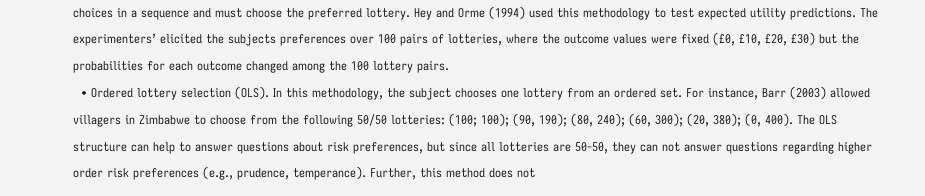choices in a sequence and must choose the preferred lottery. Hey and Orme (1994) used this methodology to test expected utility predictions. The experimenters’ elicited the subjects preferences over 100 pairs of lotteries, where the outcome values were fixed (£0, £10, £20, £30) but the probabilities for each outcome changed among the 100 lottery pairs.
  • Ordered lottery selection (OLS). In this methodology, the subject chooses one lottery from an ordered set. For instance, Barr (2003) allowed villagers in Zimbabwe to choose from the following 50/50 lotteries: (100; 100); (90, 190); (80, 240); (60, 300); (20, 380); (0, 400). The OLS structure can help to answer questions about risk preferences, but since all lotteries are 50-50, they can not answer questions regarding higher order risk preferences (e.g., prudence, temperance). Further, this method does not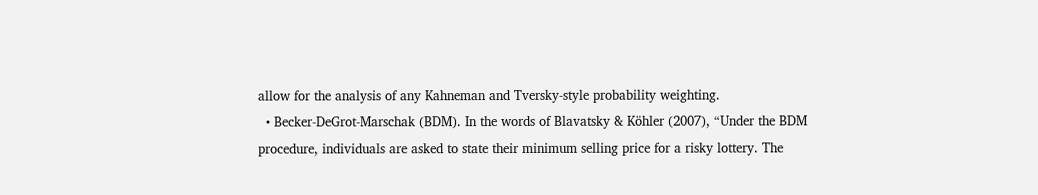allow for the analysis of any Kahneman and Tversky-style probability weighting.
  • Becker-DeGrot-Marschak (BDM). In the words of Blavatsky & Köhler (2007), “Under the BDM procedure, individuals are asked to state their minimum selling price for a risky lottery. The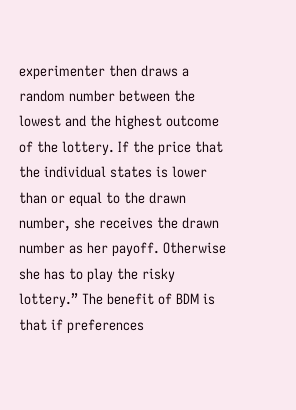experimenter then draws a random number between the lowest and the highest outcome of the lottery. If the price that the individual states is lower than or equal to the drawn number, she receives the drawn number as her payoff. Otherwise she has to play the risky lottery.” The benefit of BDM is that if preferences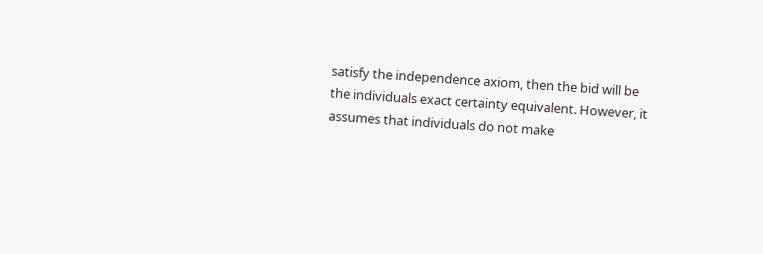satisfy the independence axiom, then the bid will be the individuals exact certainty equivalent. However, it assumes that individuals do not make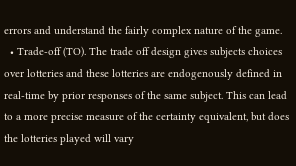errors and understand the fairly complex nature of the game.
  • Trade-off (TO). The trade off design gives subjects choices over lotteries and these lotteries are endogenously defined in real-time by prior responses of the same subject. This can lead to a more precise measure of the certainty equivalent, but does the lotteries played will vary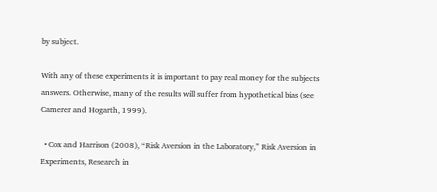by subject.

With any of these experiments it is important to pay real money for the subjects answers. Otherwise, many of the results will suffer from hypothetical bias (see Camerer and Hogarth, 1999).

  • Cox and Harrison (2008), “Risk Aversion in the Laboratory,” Risk Aversion in Experiments, Research in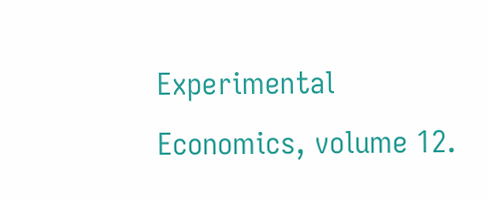Experimental Economics, volume 12.